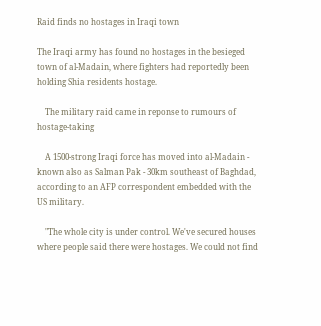Raid finds no hostages in Iraqi town

The Iraqi army has found no hostages in the besieged town of al-Madain, where fighters had reportedly been holding Shia residents hostage.

    The military raid came in reponse to rumours of hostage-taking

    A 1500-strong Iraqi force has moved into al-Madain - known also as Salman Pak - 30km southeast of Baghdad, according to an AFP correspondent embedded with the US military.

    "The whole city is under control. We've secured houses where people said there were hostages. We could not find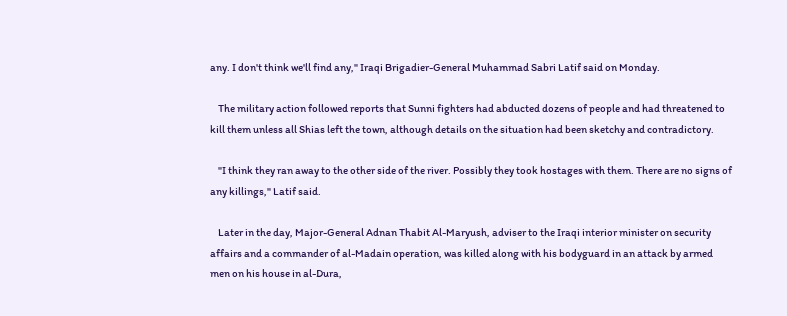any. I don't think we'll find any," Iraqi Brigadier-General Muhammad Sabri Latif said on Monday.

    The military action followed reports that Sunni fighters had abducted dozens of people and had threatened to kill them unless all Shias left the town, although details on the situation had been sketchy and contradictory.

    "I think they ran away to the other side of the river. Possibly they took hostages with them. There are no signs of any killings," Latif said.

    Later in the day, Major-General Adnan Thabit Al-Maryush, adviser to the Iraqi interior minister on security affairs and a commander of al-Madain operation, was killed along with his bodyguard in an attack by armed men on his house in al-Dura,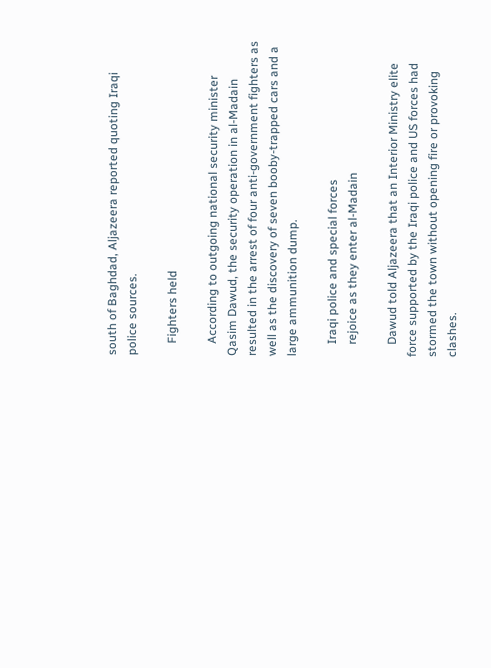south of Baghdad, Aljazeera reported quoting Iraqi police sources.

    Fighters held

    According to outgoing national security minister Qasim Dawud, the security operation in al-Madain resulted in the arrest of four anti-government fighters as well as the discovery of seven booby-trapped cars and a large ammunition dump.

    Iraqi police and special forces
    rejoice as they enter al-Madain

    Dawud told Aljazeera that an Interior Ministry elite force supported by the Iraqi police and US forces had stormed the town without opening fire or provoking clashes.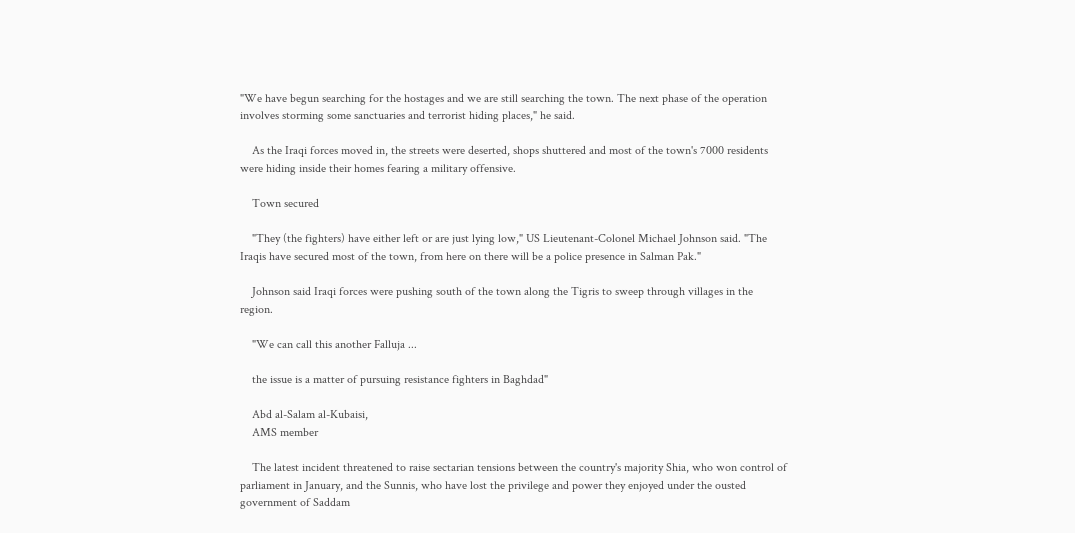"We have begun searching for the hostages and we are still searching the town. The next phase of the operation involves storming some sanctuaries and terrorist hiding places," he said.

    As the Iraqi forces moved in, the streets were deserted, shops shuttered and most of the town's 7000 residents were hiding inside their homes fearing a military offensive.

    Town secured

    "They (the fighters) have either left or are just lying low," US Lieutenant-Colonel Michael Johnson said. "The Iraqis have secured most of the town, from here on there will be a police presence in Salman Pak."

    Johnson said Iraqi forces were pushing south of the town along the Tigris to sweep through villages in the region.

    "We can call this another Falluja ...

    the issue is a matter of pursuing resistance fighters in Baghdad"

    Abd al-Salam al-Kubaisi,
    AMS member

    The latest incident threatened to raise sectarian tensions between the country's majority Shia, who won control of parliament in January, and the Sunnis, who have lost the privilege and power they enjoyed under the ousted government of Saddam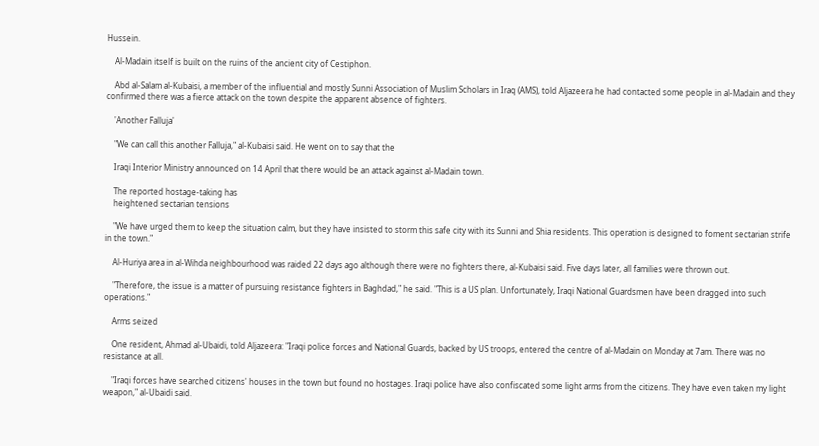Hussein.

    Al-Madain itself is built on the ruins of the ancient city of Cestiphon.

    Abd al-Salam al-Kubaisi, a member of the influential and mostly Sunni Association of Muslim Scholars in Iraq (AMS), told Aljazeera he had contacted some people in al-Madain and they confirmed there was a fierce attack on the town despite the apparent absence of fighters.

    'Another Falluja'

    "We can call this another Falluja," al-Kubaisi said. He went on to say that the

    Iraqi Interior Ministry announced on 14 April that there would be an attack against al-Madain town.

    The reported hostage-taking has
    heightened sectarian tensions

    "We have urged them to keep the situation calm, but they have insisted to storm this safe city with its Sunni and Shia residents. This operation is designed to foment sectarian strife in the town."

    Al-Huriya area in al-Wihda neighbourhood was raided 22 days ago although there were no fighters there, al-Kubaisi said. Five days later, all families were thrown out.

    "Therefore, the issue is a matter of pursuing resistance fighters in Baghdad," he said. "This is a US plan. Unfortunately, Iraqi National Guardsmen have been dragged into such operations."

    Arms seized

    One resident, Ahmad al-Ubaidi, told Aljazeera: "Iraqi police forces and National Guards, backed by US troops, entered the centre of al-Madain on Monday at 7am. There was no resistance at all.

    "Iraqi forces have searched citizens' houses in the town but found no hostages. Iraqi police have also confiscated some light arms from the citizens. They have even taken my light weapon," al-Ubaidi said.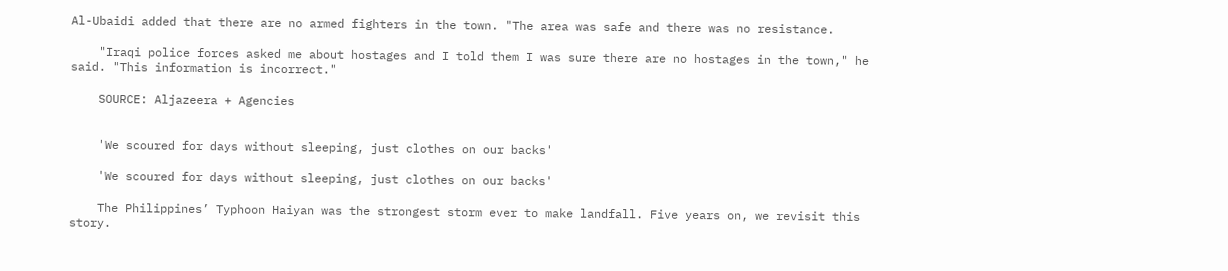Al-Ubaidi added that there are no armed fighters in the town. "The area was safe and there was no resistance.

    "Iraqi police forces asked me about hostages and I told them I was sure there are no hostages in the town," he said. "This information is incorrect."

    SOURCE: Aljazeera + Agencies


    'We scoured for days without sleeping, just clothes on our backs'

    'We scoured for days without sleeping, just clothes on our backs'

    The Philippines’ Typhoon Haiyan was the strongest storm ever to make landfall. Five years on, we revisit this story.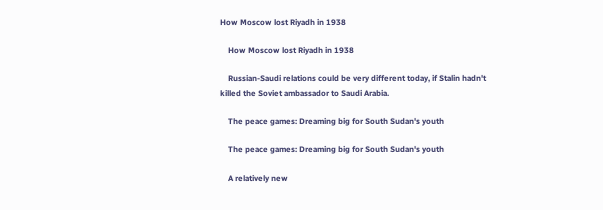How Moscow lost Riyadh in 1938

    How Moscow lost Riyadh in 1938

    Russian-Saudi relations could be very different today, if Stalin hadn't killed the Soviet ambassador to Saudi Arabia.

    The peace games: Dreaming big for South Sudan's youth

    The peace games: Dreaming big for South Sudan's youth

    A relatively new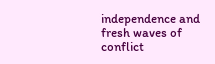independence and fresh waves of conflict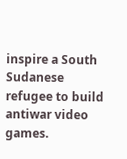inspire a South Sudanese refugee to build antiwar video games.